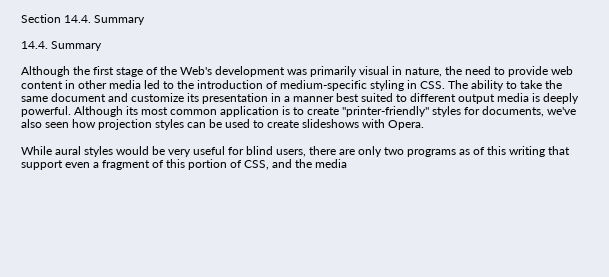Section 14.4. Summary

14.4. Summary

Although the first stage of the Web's development was primarily visual in nature, the need to provide web content in other media led to the introduction of medium-specific styling in CSS. The ability to take the same document and customize its presentation in a manner best suited to different output media is deeply powerful. Although its most common application is to create "printer-friendly" styles for documents, we've also seen how projection styles can be used to create slideshows with Opera.

While aural styles would be very useful for blind users, there are only two programs as of this writing that support even a fragment of this portion of CSS, and the media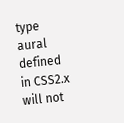type aural defined in CSS2.x will not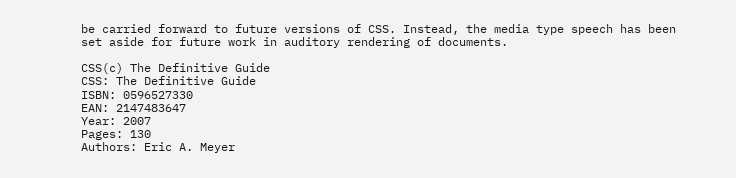be carried forward to future versions of CSS. Instead, the media type speech has been set aside for future work in auditory rendering of documents.

CSS(c) The Definitive Guide
CSS: The Definitive Guide
ISBN: 0596527330
EAN: 2147483647
Year: 2007
Pages: 130
Authors: Eric A. Meyer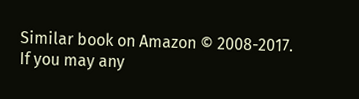Similar book on Amazon © 2008-2017.
If you may any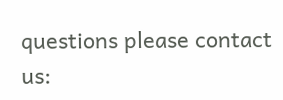questions please contact us: